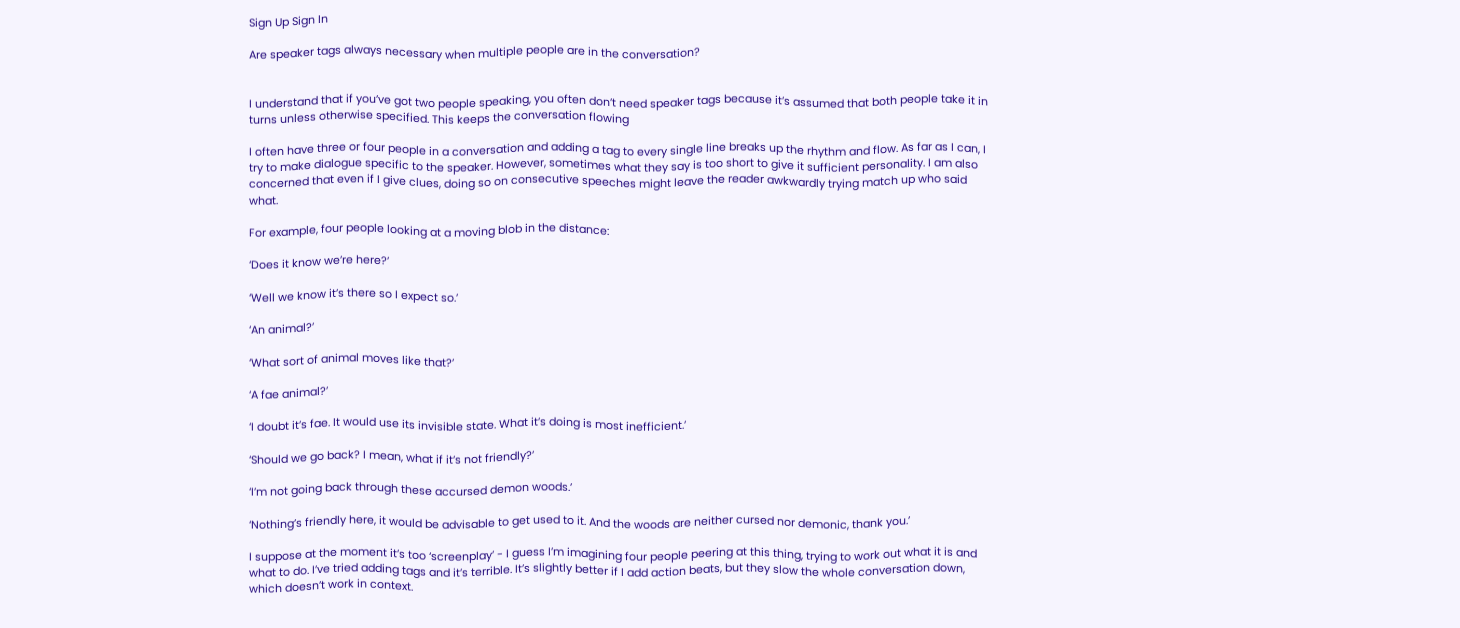Sign Up Sign In

Are speaker tags always necessary when multiple people are in the conversation?


I understand that if you’ve got two people speaking, you often don’t need speaker tags because it’s assumed that both people take it in turns unless otherwise specified. This keeps the conversation flowing

I often have three or four people in a conversation and adding a tag to every single line breaks up the rhythm and flow. As far as I can, I try to make dialogue specific to the speaker. However, sometimes what they say is too short to give it sufficient personality. I am also concerned that even if I give clues, doing so on consecutive speeches might leave the reader awkwardly trying match up who said what.

For example, four people looking at a moving blob in the distance:

‘Does it know we’re here?’

‘Well we know it’s there so I expect so.’

‘An animal?’

‘What sort of animal moves like that?’

‘A fae animal?’

‘I doubt it’s fae. It would use its invisible state. What it’s doing is most inefficient.’

‘Should we go back? I mean, what if it’s not friendly?’

‘I’m not going back through these accursed demon woods.’

‘Nothing’s friendly here, it would be advisable to get used to it. And the woods are neither cursed nor demonic, thank you.’

I suppose at the moment it’s too ‘screenplay’ - I guess I’m imagining four people peering at this thing, trying to work out what it is and what to do. I’ve tried adding tags and it’s terrible. It’s slightly better if I add action beats, but they slow the whole conversation down, which doesn’t work in context.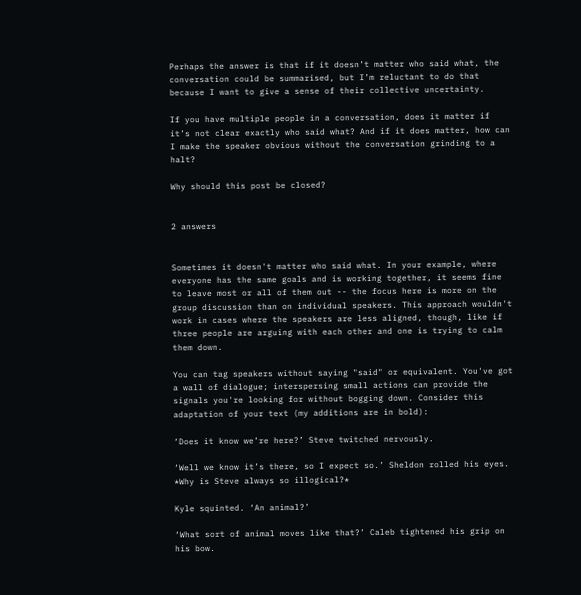Perhaps the answer is that if it doesn’t matter who said what, the conversation could be summarised, but I’m reluctant to do that because I want to give a sense of their collective uncertainty.

If you have multiple people in a conversation, does it matter if it’s not clear exactly who said what? And if it does matter, how can I make the speaker obvious without the conversation grinding to a halt?

Why should this post be closed?


2 answers


Sometimes it doesn't matter who said what. In your example, where everyone has the same goals and is working together, it seems fine to leave most or all of them out -- the focus here is more on the group discussion than on individual speakers. This approach wouldn't work in cases where the speakers are less aligned, though, like if three people are arguing with each other and one is trying to calm them down.

You can tag speakers without saying "said" or equivalent. You've got a wall of dialogue; interspersing small actions can provide the signals you're looking for without bogging down. Consider this adaptation of your text (my additions are in bold):

‘Does it know we’re here?’ Steve twitched nervously.

‘Well we know it’s there, so I expect so.’ Sheldon rolled his eyes. *Why is Steve always so illogical?*

Kyle squinted. ‘An animal?’

‘What sort of animal moves like that?’ Caleb tightened his grip on his bow.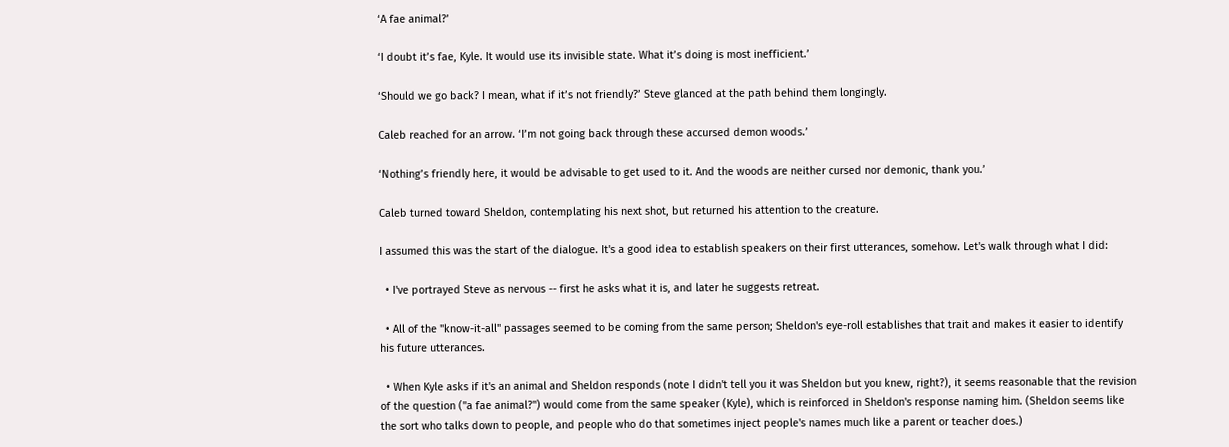‘A fae animal?’

‘I doubt it’s fae, Kyle. It would use its invisible state. What it’s doing is most inefficient.’

‘Should we go back? I mean, what if it’s not friendly?’ Steve glanced at the path behind them longingly.

Caleb reached for an arrow. ‘I’m not going back through these accursed demon woods.’

‘Nothing’s friendly here, it would be advisable to get used to it. And the woods are neither cursed nor demonic, thank you.’

Caleb turned toward Sheldon, contemplating his next shot, but returned his attention to the creature.

I assumed this was the start of the dialogue. It's a good idea to establish speakers on their first utterances, somehow. Let's walk through what I did:

  • I've portrayed Steve as nervous -- first he asks what it is, and later he suggests retreat.

  • All of the "know-it-all" passages seemed to be coming from the same person; Sheldon's eye-roll establishes that trait and makes it easier to identify his future utterances.

  • When Kyle asks if it's an animal and Sheldon responds (note I didn't tell you it was Sheldon but you knew, right?), it seems reasonable that the revision of the question ("a fae animal?") would come from the same speaker (Kyle), which is reinforced in Sheldon's response naming him. (Sheldon seems like the sort who talks down to people, and people who do that sometimes inject people's names much like a parent or teacher does.)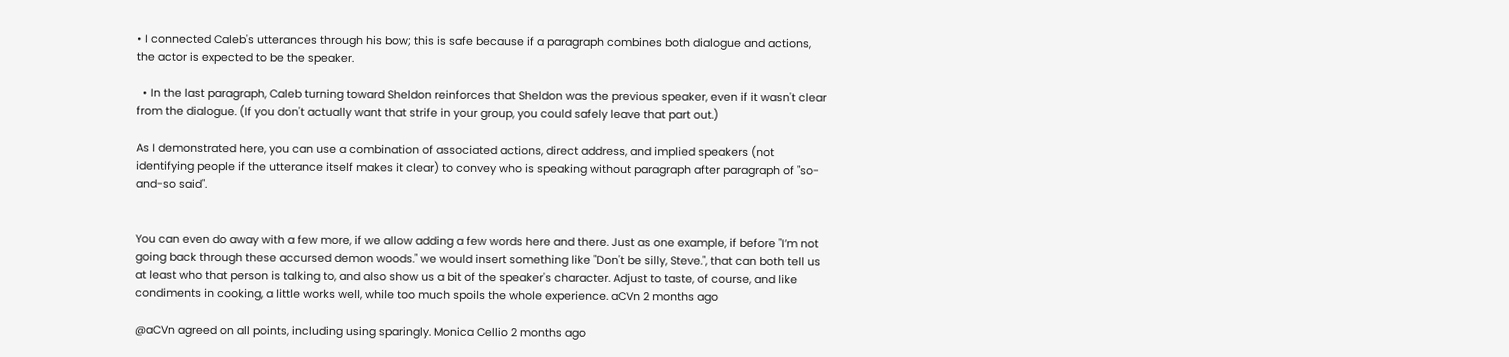• I connected Caleb's utterances through his bow; this is safe because if a paragraph combines both dialogue and actions, the actor is expected to be the speaker.

  • In the last paragraph, Caleb turning toward Sheldon reinforces that Sheldon was the previous speaker, even if it wasn't clear from the dialogue. (If you don't actually want that strife in your group, you could safely leave that part out.)

As I demonstrated here, you can use a combination of associated actions, direct address, and implied speakers (not identifying people if the utterance itself makes it clear) to convey who is speaking without paragraph after paragraph of "so-and-so said".


You can even do away with a few more, if we allow adding a few words here and there. Just as one example, if before "I’m not going back through these accursed demon woods." we would insert something like "Don't be silly, Steve.", that can both tell us at least who that person is talking to, and also show us a bit of the speaker's character. Adjust to taste, of course, and like condiments in cooking, a little works well, while too much spoils the whole experience. aCVn 2 months ago

@aCVn agreed on all points, including using sparingly. Monica Cellio 2 months ago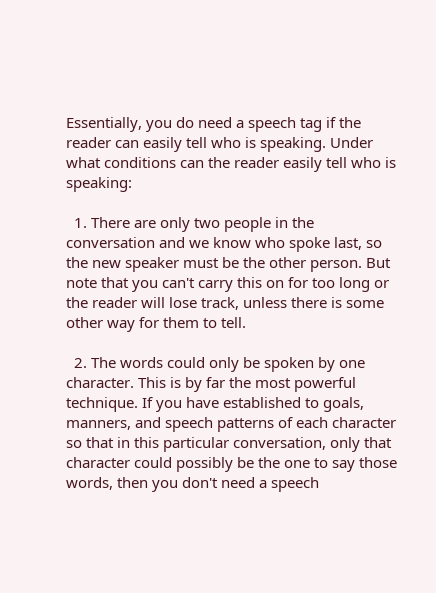Essentially, you do need a speech tag if the reader can easily tell who is speaking. Under what conditions can the reader easily tell who is speaking:

  1. There are only two people in the conversation and we know who spoke last, so the new speaker must be the other person. But note that you can't carry this on for too long or the reader will lose track, unless there is some other way for them to tell.

  2. The words could only be spoken by one character. This is by far the most powerful technique. If you have established to goals, manners, and speech patterns of each character so that in this particular conversation, only that character could possibly be the one to say those words, then you don't need a speech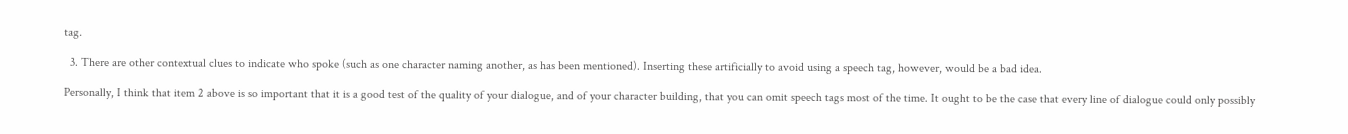tag.

  3. There are other contextual clues to indicate who spoke (such as one character naming another, as has been mentioned). Inserting these artificially to avoid using a speech tag, however, would be a bad idea.

Personally, I think that item 2 above is so important that it is a good test of the quality of your dialogue, and of your character building, that you can omit speech tags most of the time. It ought to be the case that every line of dialogue could only possibly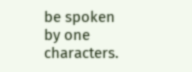be spoken by one characters.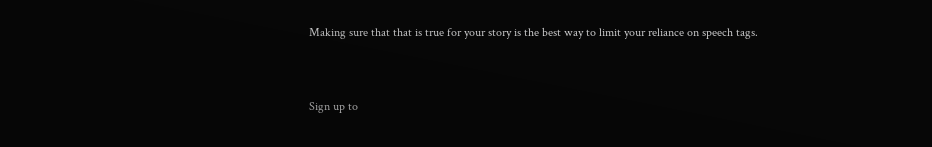Making sure that that is true for your story is the best way to limit your reliance on speech tags.


Sign up to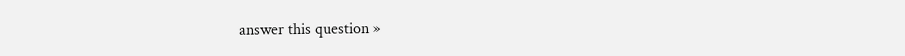answer this question »